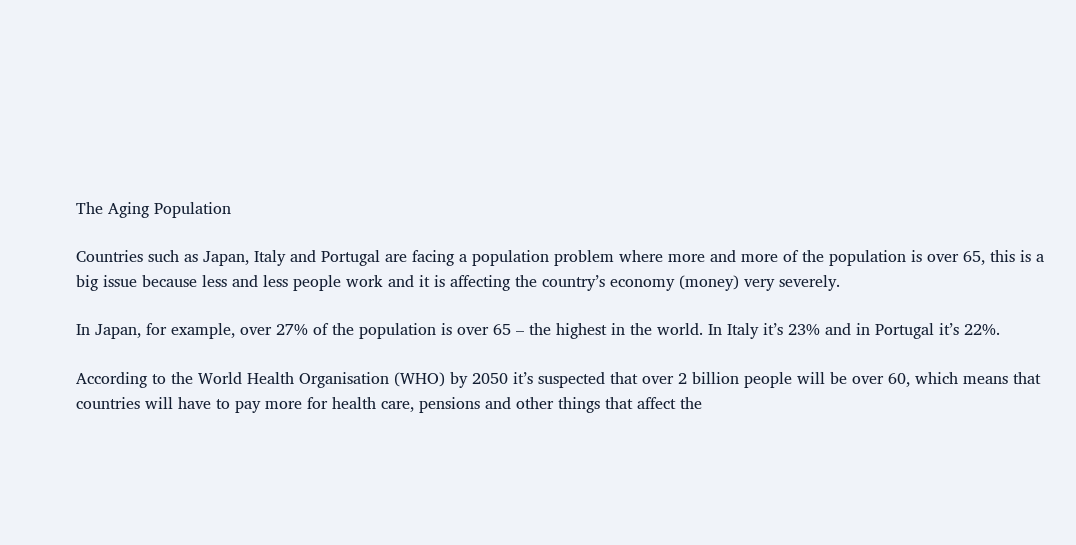The Aging Population

Countries such as Japan, Italy and Portugal are facing a population problem where more and more of the population is over 65, this is a big issue because less and less people work and it is affecting the country’s economy (money) very severely.

In Japan, for example, over 27% of the population is over 65 – the highest in the world. In Italy it’s 23% and in Portugal it’s 22%.

According to the World Health Organisation (WHO) by 2050 it’s suspected that over 2 billion people will be over 60, which means that countries will have to pay more for health care, pensions and other things that affect the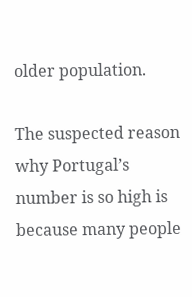older population.

The suspected reason why Portugal’s number is so high is because many people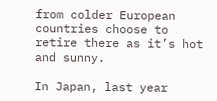from colder European countries choose to retire there as it’s hot and sunny.

In Japan, last year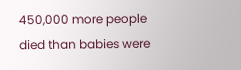450,000 more people died than babies were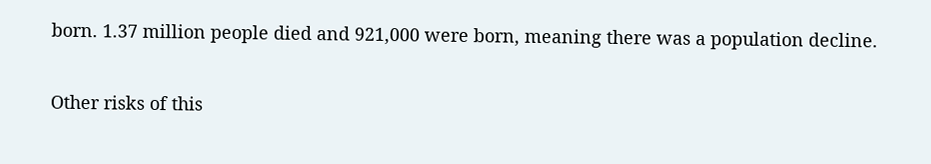born. 1.37 million people died and 921,000 were born, meaning there was a population decline.

Other risks of this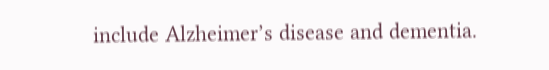include Alzheimer’s disease and dementia.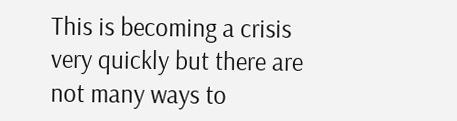This is becoming a crisis very quickly but there are not many ways to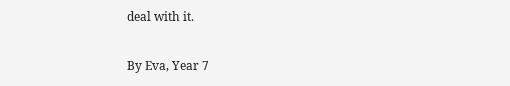deal with it.

By Eva, Year 7